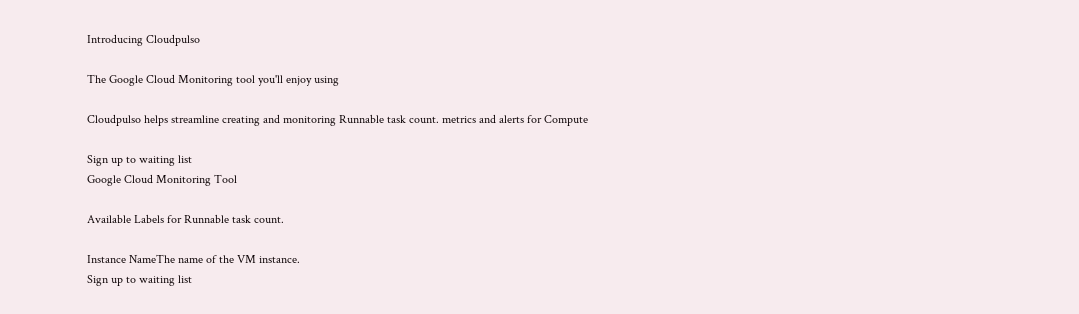Introducing Cloudpulso

The Google Cloud Monitoring tool you'll enjoy using

Cloudpulso helps streamline creating and monitoring Runnable task count. metrics and alerts for Compute

Sign up to waiting list
Google Cloud Monitoring Tool

Available Labels for Runnable task count.

Instance NameThe name of the VM instance.
Sign up to waiting list